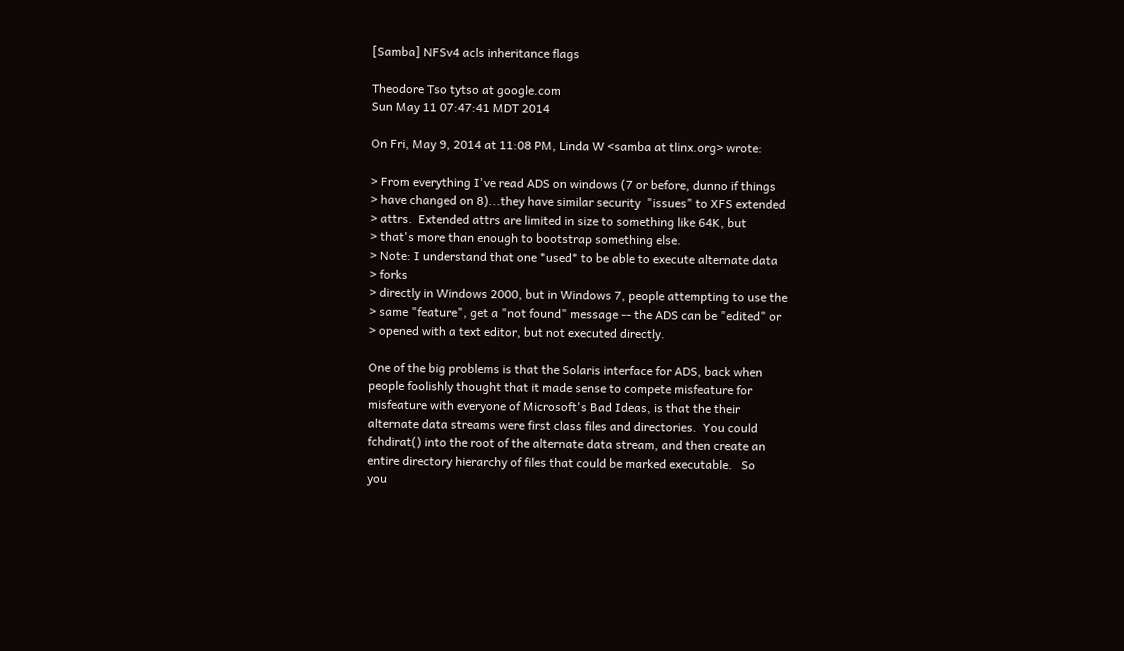[Samba] NFSv4 acls inheritance flags

Theodore Tso tytso at google.com
Sun May 11 07:47:41 MDT 2014

On Fri, May 9, 2014 at 11:08 PM, Linda W <samba at tlinx.org> wrote:

> From everything I've read ADS on windows (7 or before, dunno if things
> have changed on 8)...they have similar security  "issues" to XFS extended
> attrs.  Extended attrs are limited in size to something like 64K, but
> that's more than enough to bootstrap something else.
> Note: I understand that one *used* to be able to execute alternate data
> forks
> directly in Windows 2000, but in Windows 7, people attempting to use the
> same "feature", get a "not found" message -- the ADS can be "edited" or
> opened with a text editor, but not executed directly.

One of the big problems is that the Solaris interface for ADS, back when
people foolishly thought that it made sense to compete misfeature for
misfeature with everyone of Microsoft's Bad Ideas, is that the their
alternate data streams were first class files and directories.  You could
fchdirat() into the root of the alternate data stream, and then create an
entire directory hierarchy of files that could be marked executable.   So
you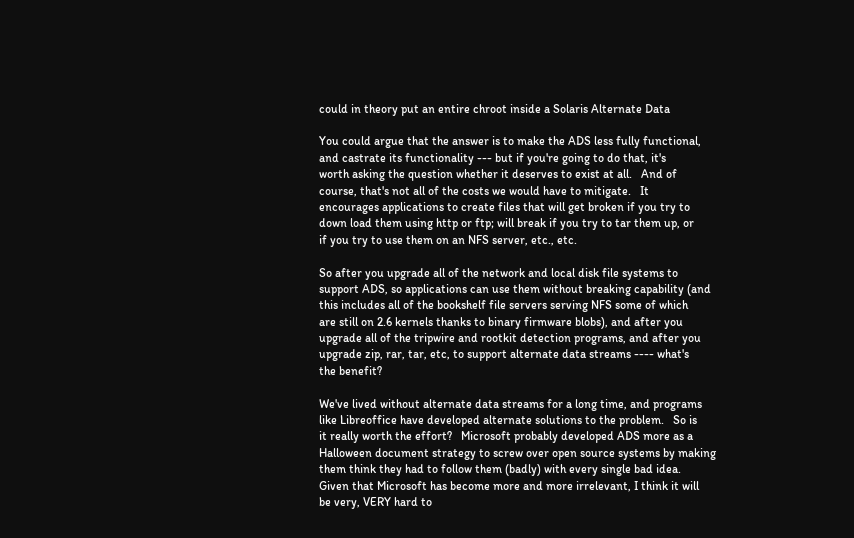could in theory put an entire chroot inside a Solaris Alternate Data

You could argue that the answer is to make the ADS less fully functional,
and castrate its functionality --- but if you're going to do that, it's
worth asking the question whether it deserves to exist at all.   And of
course, that's not all of the costs we would have to mitigate.   It
encourages applications to create files that will get broken if you try to
down load them using http or ftp; will break if you try to tar them up, or
if you try to use them on an NFS server, etc., etc.

So after you upgrade all of the network and local disk file systems to
support ADS, so applications can use them without breaking capability (and
this includes all of the bookshelf file servers serving NFS some of which
are still on 2.6 kernels thanks to binary firmware blobs), and after you
upgrade all of the tripwire and rootkit detection programs, and after you
upgrade zip, rar, tar, etc, to support alternate data streams ---- what's
the benefit?

We've lived without alternate data streams for a long time, and programs
like Libreoffice have developed alternate solutions to the problem.   So is
it really worth the effort?   Microsoft probably developed ADS more as a
Halloween document strategy to screw over open source systems by making
them think they had to follow them (badly) with every single bad idea.
Given that Microsoft has become more and more irrelevant, I think it will
be very, VERY hard to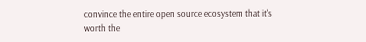convince the entire open source ecosystem that it's
worth the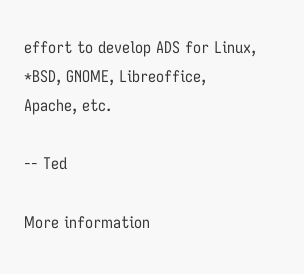effort to develop ADS for Linux, *BSD, GNOME, Libreoffice,
Apache, etc.

-- Ted

More information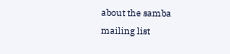about the samba mailing list